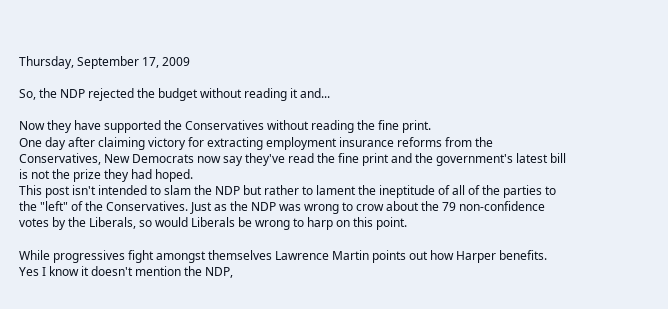Thursday, September 17, 2009

So, the NDP rejected the budget without reading it and...

Now they have supported the Conservatives without reading the fine print.
One day after claiming victory for extracting employment insurance reforms from the Conservatives, New Democrats now say they've read the fine print and the government's latest bill is not the prize they had hoped.
This post isn't intended to slam the NDP but rather to lament the ineptitude of all of the parties to the "left" of the Conservatives. Just as the NDP was wrong to crow about the 79 non-confidence votes by the Liberals, so would Liberals be wrong to harp on this point.

While progressives fight amongst themselves Lawrence Martin points out how Harper benefits. Yes I know it doesn't mention the NDP,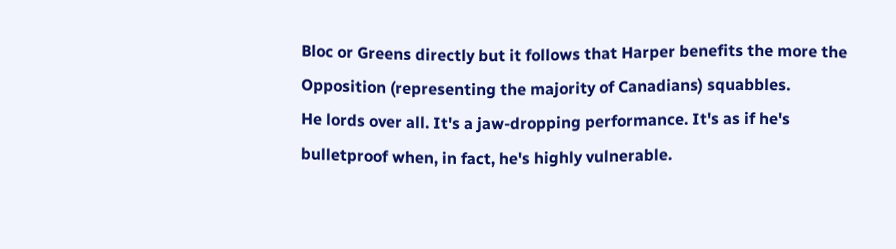Bloc or Greens directly but it follows that Harper benefits the more the Opposition (representing the majority of Canadians) squabbles.
He lords over all. It's a jaw-dropping performance. It's as if he's bulletproof when, in fact, he's highly vulnerable.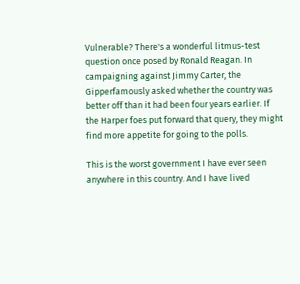Vulnerable? There's a wonderful litmus-test question once posed by Ronald Reagan. In campaigning against Jimmy Carter, the Gipperfamously asked whether the country was better off than it had been four years earlier. If the Harper foes put forward that query, they might find more appetite for going to the polls.

This is the worst government I have ever seen anywhere in this country. And I have lived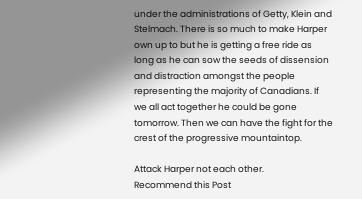under the administrations of Getty, Klein and Stelmach. There is so much to make Harper own up to but he is getting a free ride as long as he can sow the seeds of dissension and distraction amongst the people representing the majority of Canadians. If we all act together he could be gone tomorrow. Then we can have the fight for the crest of the progressive mountaintop.

Attack Harper not each other.
Recommend this Post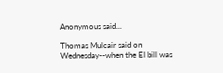Anonymous said...

Thomas Mulcair said on Wednesday--when the EI bill was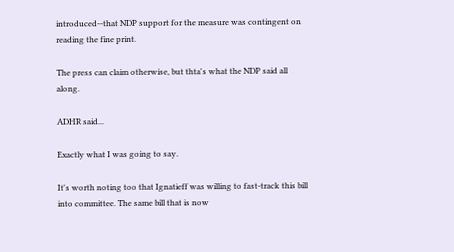introduced--that NDP support for the measure was contingent on reading the fine print.

The press can claim otherwise, but thta's what the NDP said all along.

ADHR said...

Exactly what I was going to say.

It's worth noting too that Ignatieff was willing to fast-track this bill into committee. The same bill that is now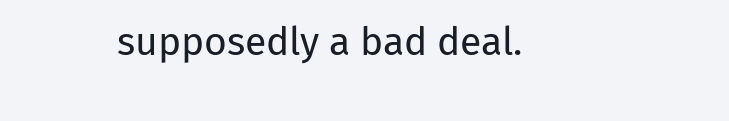supposedly a bad deal.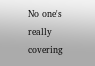No one's really covering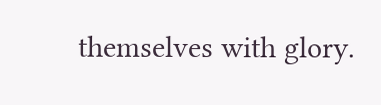themselves with glory.